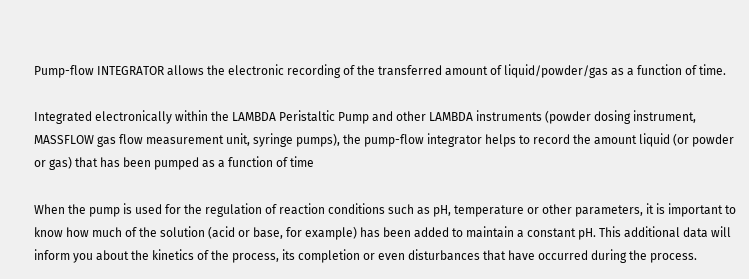Pump-flow INTEGRATOR allows the electronic recording of the transferred amount of liquid/powder/gas as a function of time.

Integrated electronically within the LAMBDA Peristaltic Pump and other LAMBDA instruments (powder dosing instrument, MASSFLOW gas flow measurement unit, syringe pumps), the pump-flow integrator helps to record the amount liquid (or powder or gas) that has been pumped as a function of time

When the pump is used for the regulation of reaction conditions such as pH, temperature or other parameters, it is important to know how much of the solution (acid or base, for example) has been added to maintain a constant pH. This additional data will inform you about the kinetics of the process, its completion or even disturbances that have occurred during the process.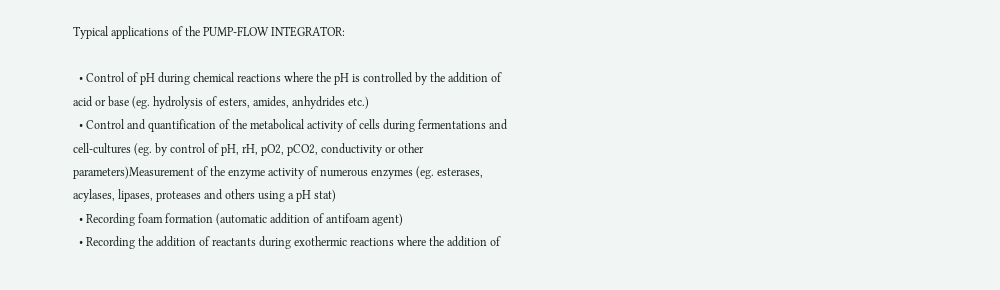Typical applications of the PUMP-FLOW INTEGRATOR:

  • Control of pH during chemical reactions where the pH is controlled by the addition of acid or base (eg. hydrolysis of esters, amides, anhydrides etc.)
  • Control and quantification of the metabolical activity of cells during fermentations and cell-cultures (eg. by control of pH, rH, pO2, pCO2, conductivity or other parameters)Measurement of the enzyme activity of numerous enzymes (eg. esterases, acylases, lipases, proteases and others using a pH stat)
  • Recording foam formation (automatic addition of antifoam agent)
  • Recording the addition of reactants during exothermic reactions where the addition of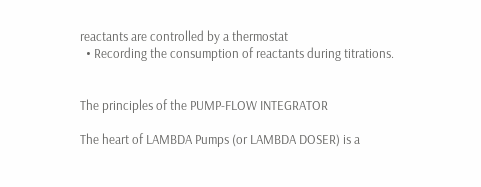reactants are controlled by a thermostat
  • Recording the consumption of reactants during titrations.


The principles of the PUMP-FLOW INTEGRATOR

The heart of LAMBDA Pumps (or LAMBDA DOSER) is a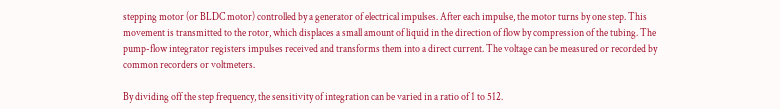stepping motor (or BLDC motor) controlled by a generator of electrical impulses. After each impulse, the motor turns by one step. This movement is transmitted to the rotor, which displaces a small amount of liquid in the direction of flow by compression of the tubing. The pump-flow integrator registers impulses received and transforms them into a direct current. The voltage can be measured or recorded by common recorders or voltmeters.

By dividing off the step frequency, the sensitivity of integration can be varied in a ratio of 1 to 512.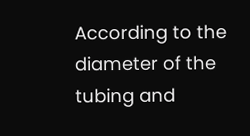According to the diameter of the tubing and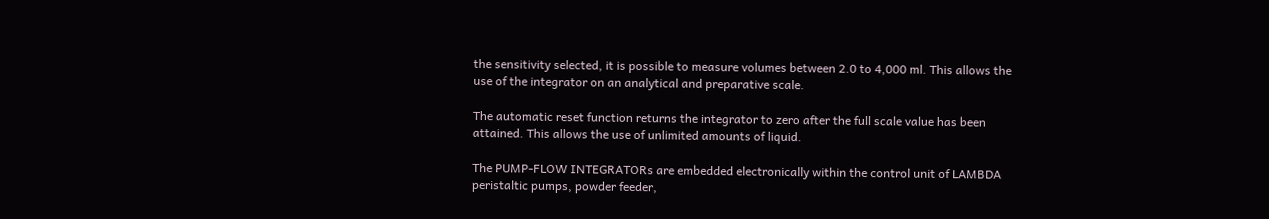the sensitivity selected, it is possible to measure volumes between 2.0 to 4,000 ml. This allows the use of the integrator on an analytical and preparative scale.

The automatic reset function returns the integrator to zero after the full scale value has been attained. This allows the use of unlimited amounts of liquid.

The PUMP-FLOW INTEGRATORs are embedded electronically within the control unit of LAMBDA peristaltic pumps, powder feeder,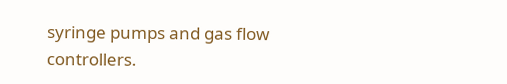syringe pumps and gas flow controllers.